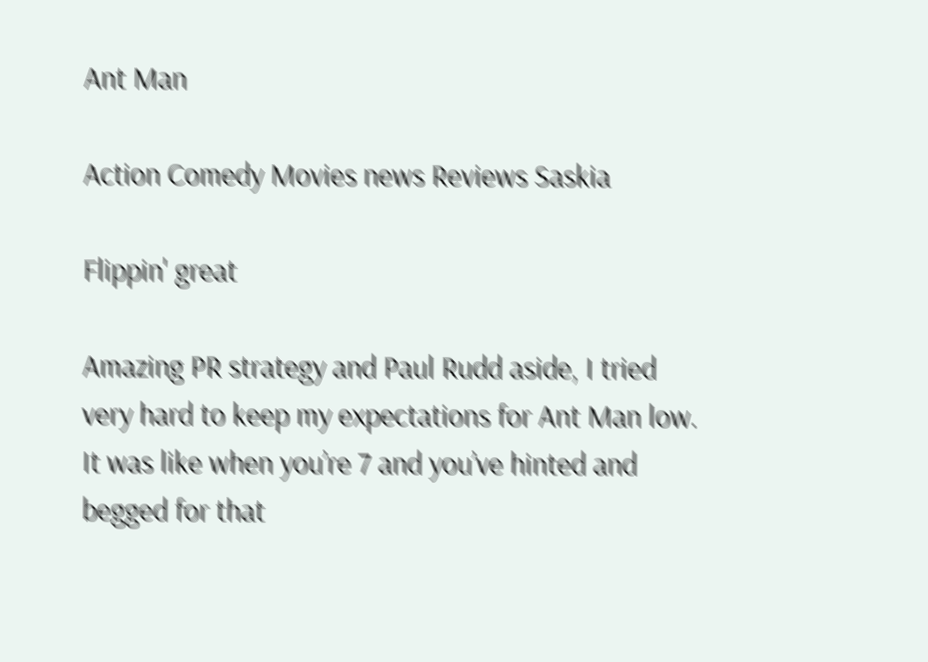Ant Man

Action Comedy Movies news Reviews Saskia

Flippin' great

Amazing PR strategy and Paul Rudd aside, I tried very hard to keep my expectations for Ant Man low. It was like when you’re 7 and you’ve hinted and begged for that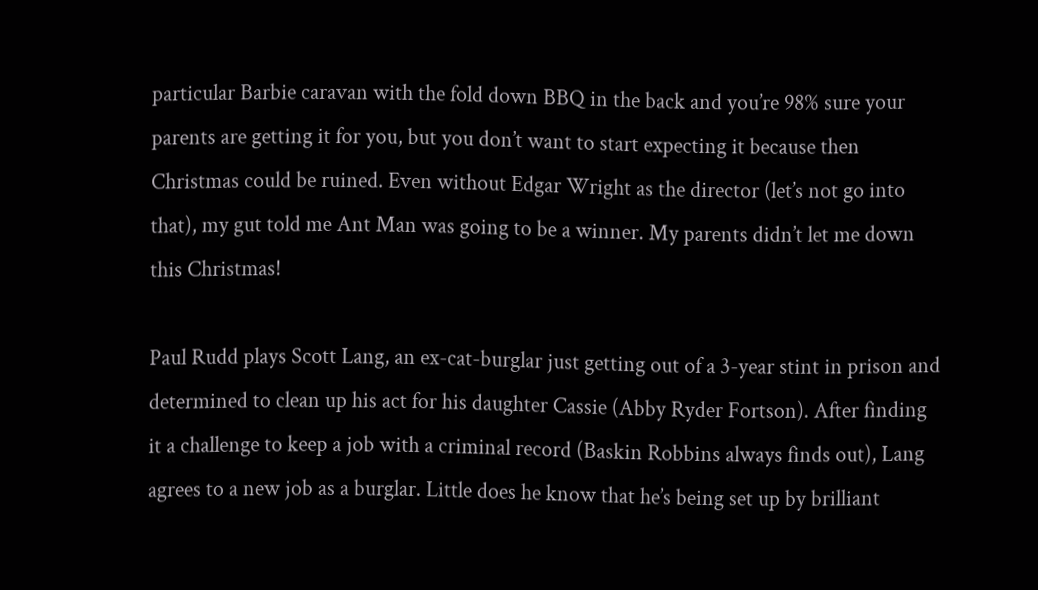particular Barbie caravan with the fold down BBQ in the back and you’re 98% sure your parents are getting it for you, but you don’t want to start expecting it because then Christmas could be ruined. Even without Edgar Wright as the director (let’s not go into that), my gut told me Ant Man was going to be a winner. My parents didn’t let me down this Christmas!

Paul Rudd plays Scott Lang, an ex-cat-burglar just getting out of a 3-year stint in prison and determined to clean up his act for his daughter Cassie (Abby Ryder Fortson). After finding it a challenge to keep a job with a criminal record (Baskin Robbins always finds out), Lang agrees to a new job as a burglar. Little does he know that he’s being set up by brilliant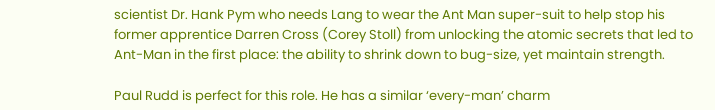scientist Dr. Hank Pym who needs Lang to wear the Ant Man super-suit to help stop his former apprentice Darren Cross (Corey Stoll) from unlocking the atomic secrets that led to Ant-Man in the first place: the ability to shrink down to bug-size, yet maintain strength.

Paul Rudd is perfect for this role. He has a similar ‘every-man’ charm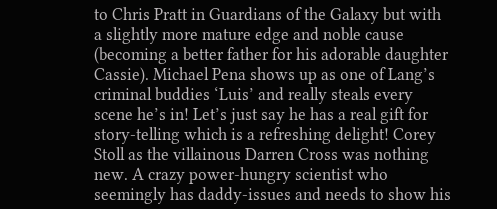to Chris Pratt in Guardians of the Galaxy but with a slightly more mature edge and noble cause (becoming a better father for his adorable daughter Cassie). Michael Pena shows up as one of Lang’s criminal buddies ‘Luis’ and really steals every scene he’s in! Let’s just say he has a real gift for story-telling which is a refreshing delight! Corey Stoll as the villainous Darren Cross was nothing new. A crazy power-hungry scientist who seemingly has daddy-issues and needs to show his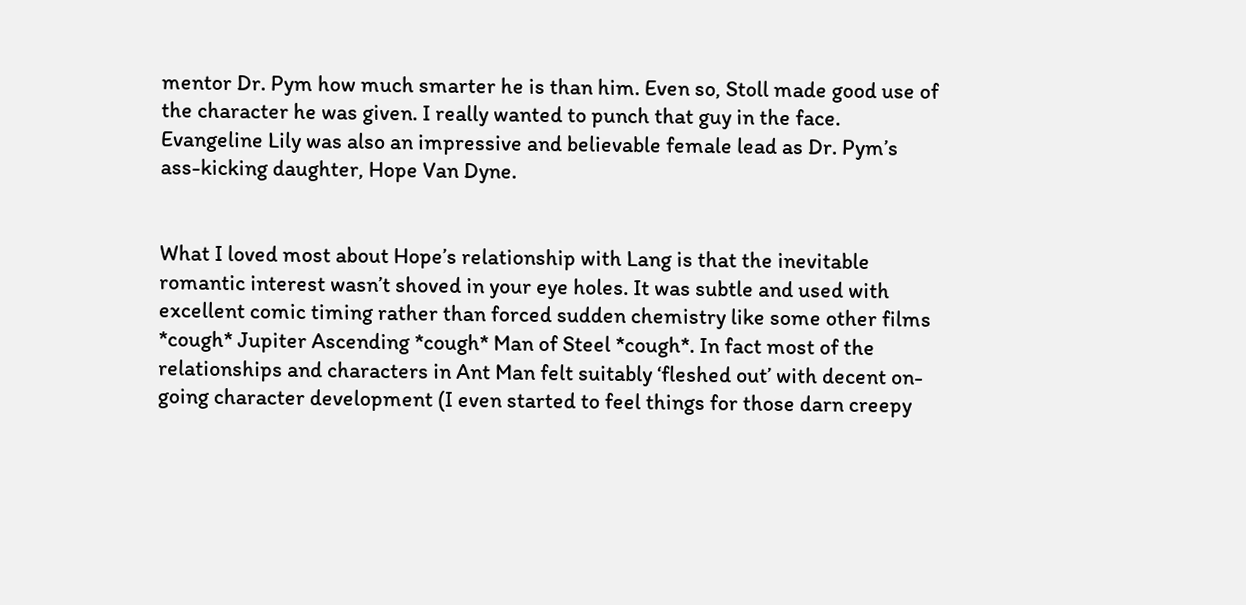mentor Dr. Pym how much smarter he is than him. Even so, Stoll made good use of the character he was given. I really wanted to punch that guy in the face. Evangeline Lily was also an impressive and believable female lead as Dr. Pym’s ass-kicking daughter, Hope Van Dyne.


What I loved most about Hope’s relationship with Lang is that the inevitable romantic interest wasn’t shoved in your eye holes. It was subtle and used with excellent comic timing rather than forced sudden chemistry like some other films *cough* Jupiter Ascending *cough* Man of Steel *cough*. In fact most of the relationships and characters in Ant Man felt suitably ‘fleshed out’ with decent on-going character development (I even started to feel things for those darn creepy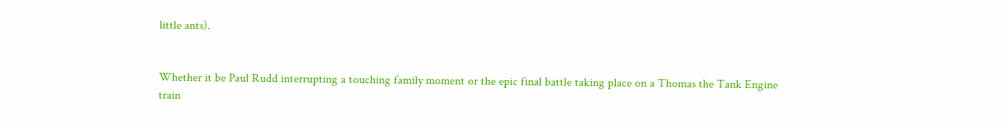little ants).


Whether it be Paul Rudd interrupting a touching family moment or the epic final battle taking place on a Thomas the Tank Engine train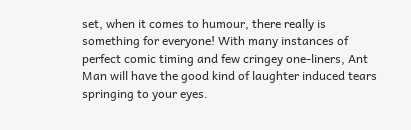set, when it comes to humour, there really is something for everyone! With many instances of perfect comic timing and few cringey one-liners, Ant Man will have the good kind of laughter induced tears springing to your eyes.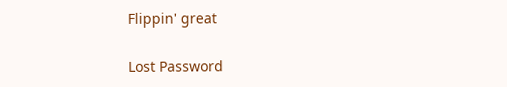Flippin' great

Lost Password